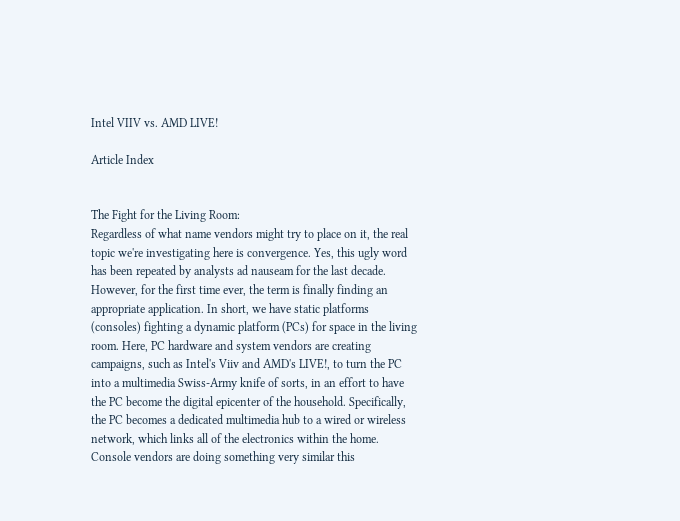Intel VIIV vs. AMD LIVE!

Article Index


The Fight for the Living Room:
Regardless of what name vendors might try to place on it, the real topic we're investigating here is convergence. Yes, this ugly word has been repeated by analysts ad nauseam for the last decade. However, for the first time ever, the term is finally finding an appropriate application. In short, we have static platforms (consoles) fighting a dynamic platform (PCs) for space in the living room. Here, PC hardware and system vendors are creating campaigns, such as Intel's Viiv and AMD's LIVE!, to turn the PC into a multimedia Swiss-Army knife of sorts, in an effort to have the PC become the digital epicenter of the household. Specifically, the PC becomes a dedicated multimedia hub to a wired or wireless network, which links all of the electronics within the home. Console vendors are doing something very similar this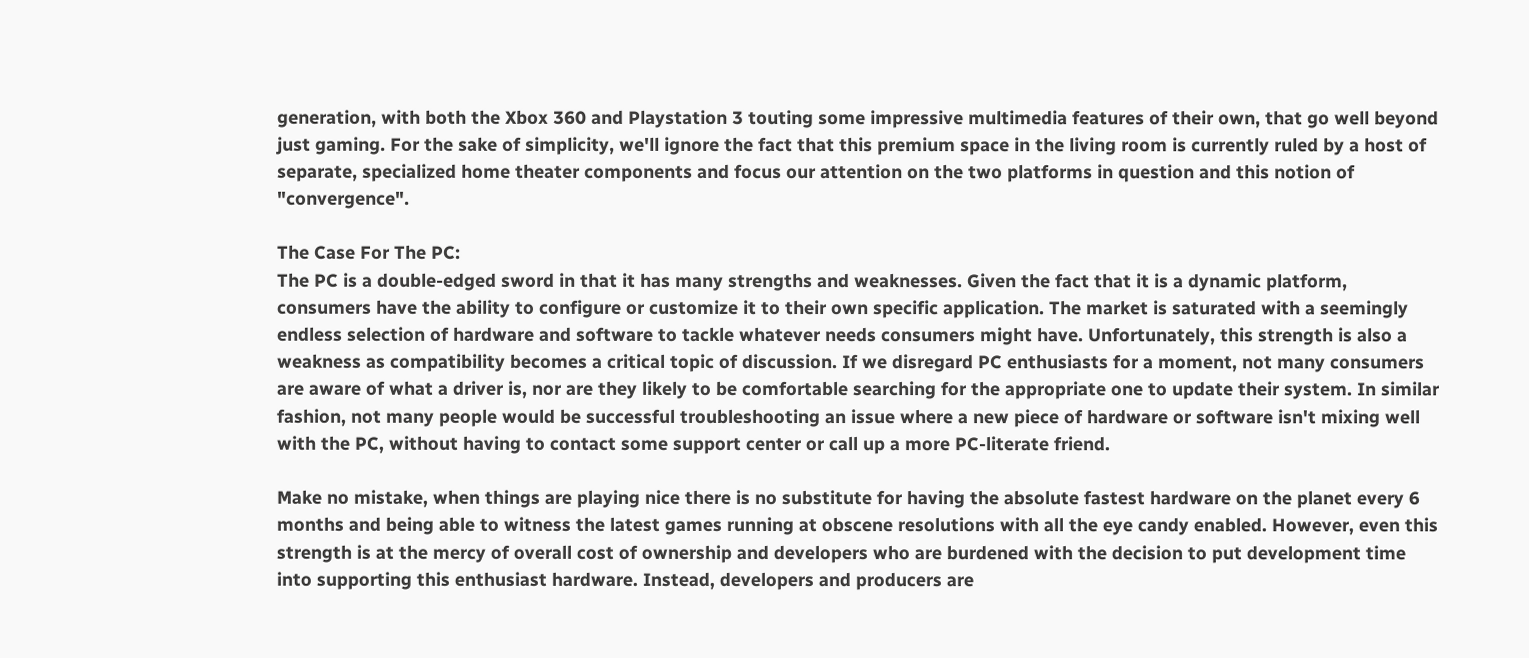generation, with both the Xbox 360 and Playstation 3 touting some impressive multimedia features of their own, that go well beyond just gaming. For the sake of simplicity, we'll ignore the fact that this premium space in the living room is currently ruled by a host of separate, specialized home theater components and focus our attention on the two platforms in question and this notion of "convergence".

The Case For The PC:
The PC is a double-edged sword in that it has many strengths and weaknesses. Given the fact that it is a dynamic platform, consumers have the ability to configure or customize it to their own specific application. The market is saturated with a seemingly endless selection of hardware and software to tackle whatever needs consumers might have. Unfortunately, this strength is also a weakness as compatibility becomes a critical topic of discussion. If we disregard PC enthusiasts for a moment, not many consumers are aware of what a driver is, nor are they likely to be comfortable searching for the appropriate one to update their system. In similar fashion, not many people would be successful troubleshooting an issue where a new piece of hardware or software isn't mixing well with the PC, without having to contact some support center or call up a more PC-literate friend.

Make no mistake, when things are playing nice there is no substitute for having the absolute fastest hardware on the planet every 6 months and being able to witness the latest games running at obscene resolutions with all the eye candy enabled. However, even this strength is at the mercy of overall cost of ownership and developers who are burdened with the decision to put development time into supporting this enthusiast hardware. Instead, developers and producers are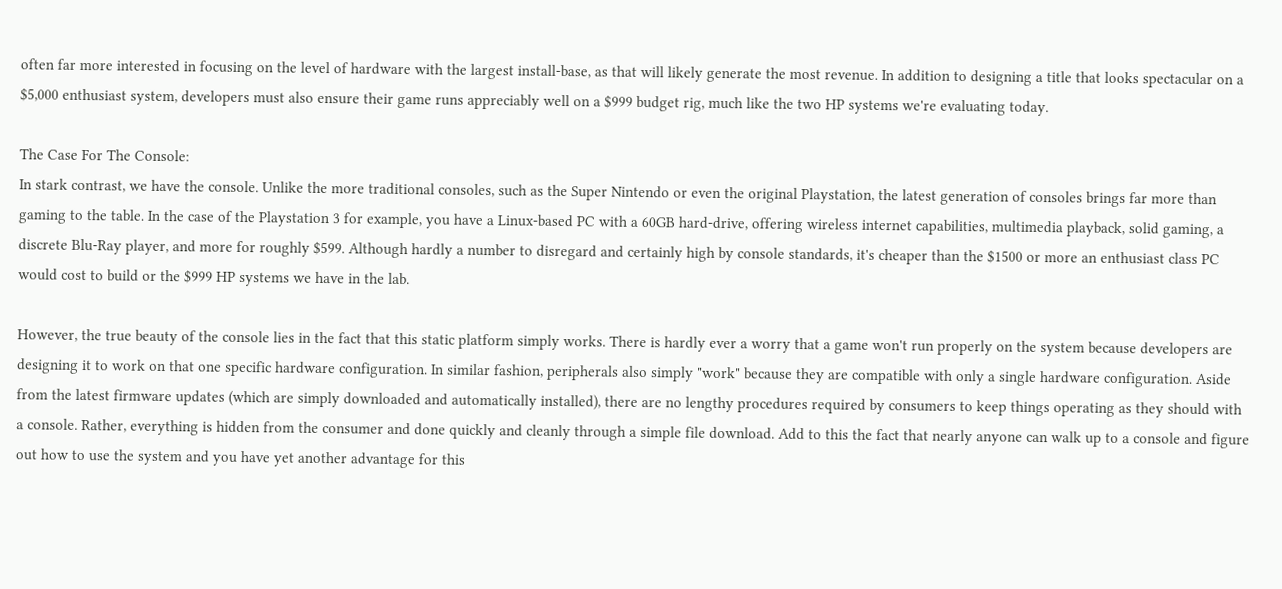often far more interested in focusing on the level of hardware with the largest install-base, as that will likely generate the most revenue. In addition to designing a title that looks spectacular on a $5,000 enthusiast system, developers must also ensure their game runs appreciably well on a $999 budget rig, much like the two HP systems we're evaluating today.

The Case For The Console:
In stark contrast, we have the console. Unlike the more traditional consoles, such as the Super Nintendo or even the original Playstation, the latest generation of consoles brings far more than gaming to the table. In the case of the Playstation 3 for example, you have a Linux-based PC with a 60GB hard-drive, offering wireless internet capabilities, multimedia playback, solid gaming, a discrete Blu-Ray player, and more for roughly $599. Although hardly a number to disregard and certainly high by console standards, it's cheaper than the $1500 or more an enthusiast class PC would cost to build or the $999 HP systems we have in the lab.

However, the true beauty of the console lies in the fact that this static platform simply works. There is hardly ever a worry that a game won't run properly on the system because developers are designing it to work on that one specific hardware configuration. In similar fashion, peripherals also simply "work" because they are compatible with only a single hardware configuration. Aside from the latest firmware updates (which are simply downloaded and automatically installed), there are no lengthy procedures required by consumers to keep things operating as they should with a console. Rather, everything is hidden from the consumer and done quickly and cleanly through a simple file download. Add to this the fact that nearly anyone can walk up to a console and figure out how to use the system and you have yet another advantage for this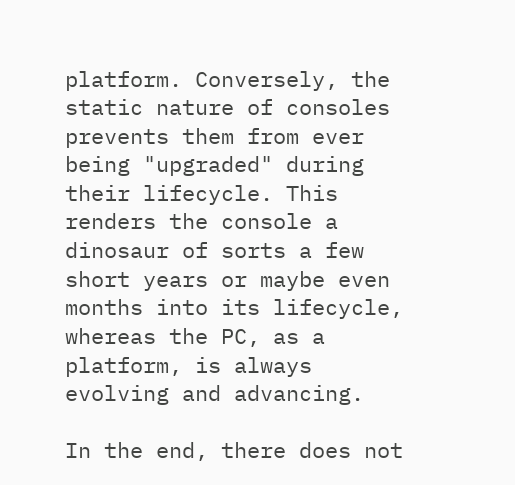platform. Conversely, the static nature of consoles prevents them from ever being "upgraded" during their lifecycle. This renders the console a dinosaur of sorts a few short years or maybe even months into its lifecycle, whereas the PC, as a platform, is always evolving and advancing.

In the end, there does not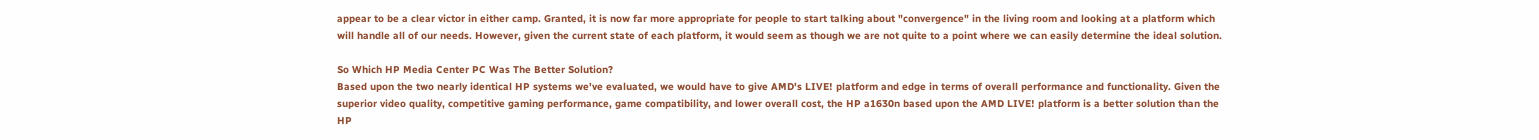appear to be a clear victor in either camp. Granted, it is now far more appropriate for people to start talking about "convergence" in the living room and looking at a platform which will handle all of our needs. However, given the current state of each platform, it would seem as though we are not quite to a point where we can easily determine the ideal solution.

So Which HP Media Center PC Was The Better Solution?
Based upon the two nearly identical HP systems we've evaluated, we would have to give AMD's LIVE! platform and edge in terms of overall performance and functionality. Given the superior video quality, competitive gaming performance, game compatibility, and lower overall cost, the HP a1630n based upon the AMD LIVE! platform is a better solution than the HP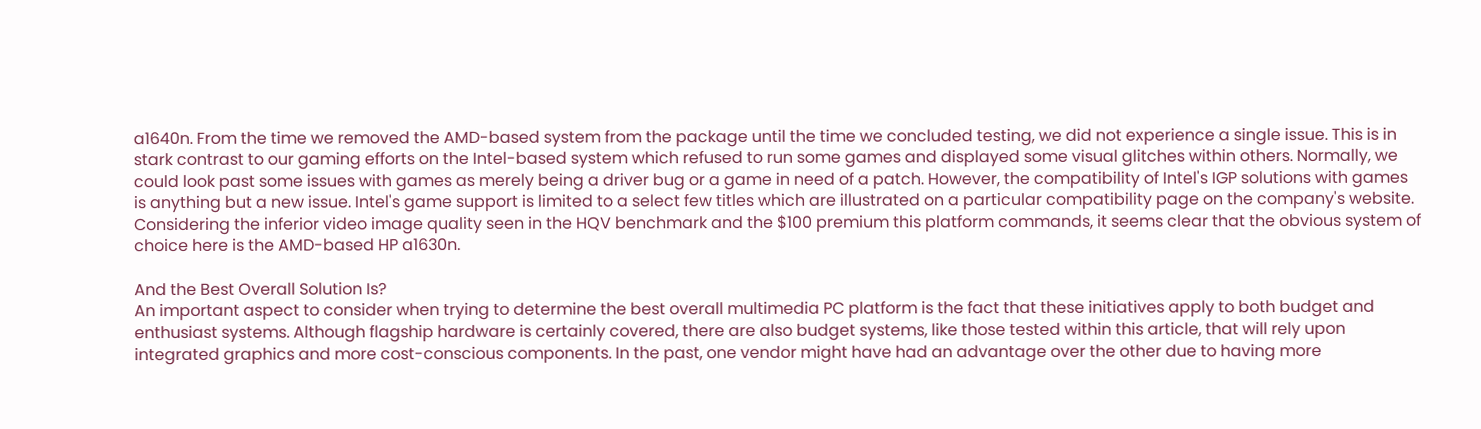a1640n. From the time we removed the AMD-based system from the package until the time we concluded testing, we did not experience a single issue. This is in stark contrast to our gaming efforts on the Intel-based system which refused to run some games and displayed some visual glitches within others. Normally, we could look past some issues with games as merely being a driver bug or a game in need of a patch. However, the compatibility of Intel's IGP solutions with games is anything but a new issue. Intel's game support is limited to a select few titles which are illustrated on a particular compatibility page on the company's website. Considering the inferior video image quality seen in the HQV benchmark and the $100 premium this platform commands, it seems clear that the obvious system of choice here is the AMD-based HP a1630n.

And the Best Overall Solution Is?
An important aspect to consider when trying to determine the best overall multimedia PC platform is the fact that these initiatives apply to both budget and enthusiast systems. Although flagship hardware is certainly covered, there are also budget systems, like those tested within this article, that will rely upon integrated graphics and more cost-conscious components. In the past, one vendor might have had an advantage over the other due to having more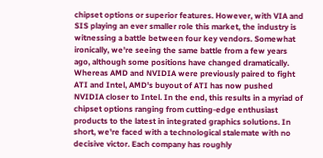chipset options or superior features. However, with VIA and SIS playing an ever smaller role this market, the industry is witnessing a battle between four key vendors. Somewhat ironically, we're seeing the same battle from a few years ago, although some positions have changed dramatically. Whereas AMD and NVIDIA were previously paired to fight ATI and Intel, AMD's buyout of ATI has now pushed NVIDIA closer to Intel. In the end, this results in a myriad of chipset options ranging from cutting-edge enthusiast products to the latest in integrated graphics solutions. In short, we're faced with a technological stalemate with no decisive victor. Each company has roughly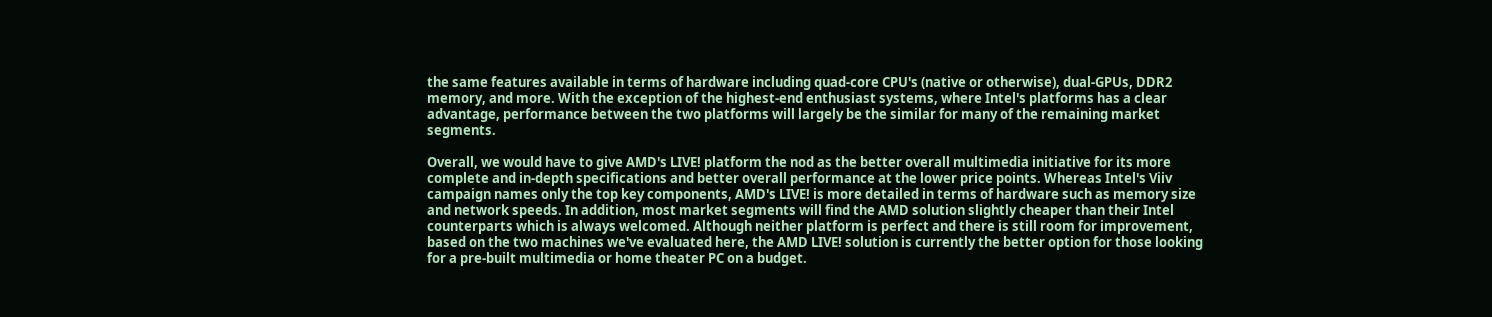the same features available in terms of hardware including quad-core CPU's (native or otherwise), dual-GPUs, DDR2 memory, and more. With the exception of the highest-end enthusiast systems, where Intel's platforms has a clear advantage, performance between the two platforms will largely be the similar for many of the remaining market segments.

Overall, we would have to give AMD's LIVE! platform the nod as the better overall multimedia initiative for its more complete and in-depth specifications and better overall performance at the lower price points. Whereas Intel's Viiv campaign names only the top key components, AMD's LIVE! is more detailed in terms of hardware such as memory size and network speeds. In addition, most market segments will find the AMD solution slightly cheaper than their Intel counterparts which is always welcomed. Although neither platform is perfect and there is still room for improvement, based on the two machines we've evaluated here, the AMD LIVE! solution is currently the better option for those looking for a pre-built multimedia or home theater PC on a budget.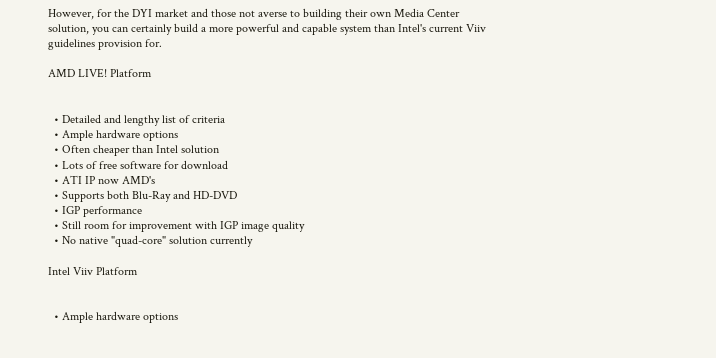However, for the DYI market and those not averse to building their own Media Center solution, you can certainly build a more powerful and capable system than Intel's current Viiv guidelines provision for.

AMD LIVE! Platform


  • Detailed and lengthy list of criteria
  • Ample hardware options
  • Often cheaper than Intel solution
  • Lots of free software for download
  • ATI IP now AMD's
  • Supports both Blu-Ray and HD-DVD
  • IGP performance
  • Still room for improvement with IGP image quality
  • No native "quad-core" solution currently

Intel Viiv Platform


  • Ample hardware options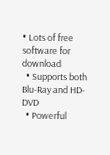• Lots of free software for download
  • Supports both Blu-Ray and HD-DVD
  • Powerful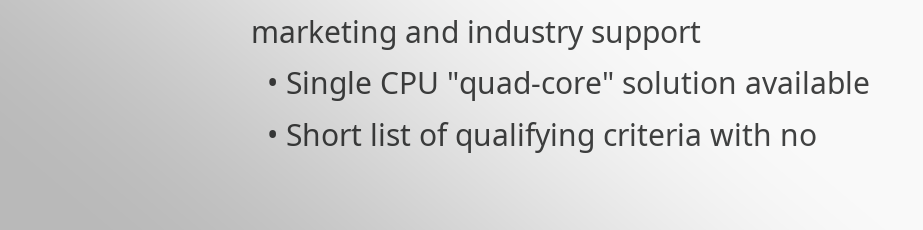marketing and industry support
  • Single CPU "quad-core" solution available
  • Short list of qualifying criteria with no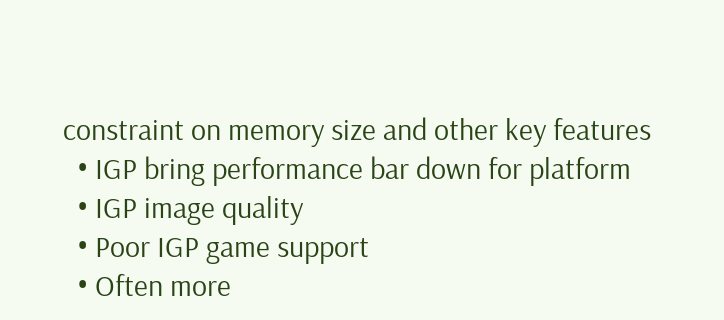constraint on memory size and other key features
  • IGP bring performance bar down for platform
  • IGP image quality
  • Poor IGP game support
  • Often more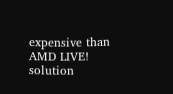expensive than AMD LIVE! solution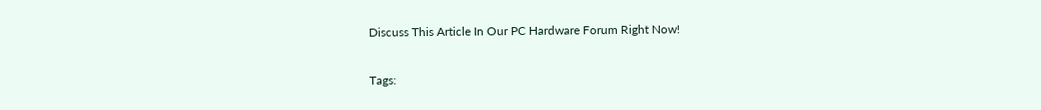Discuss This Article In Our PC Hardware Forum Right Now!

Tags: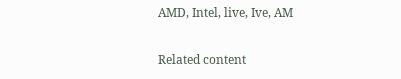AMD, Intel, live, Ive, AM

Related content